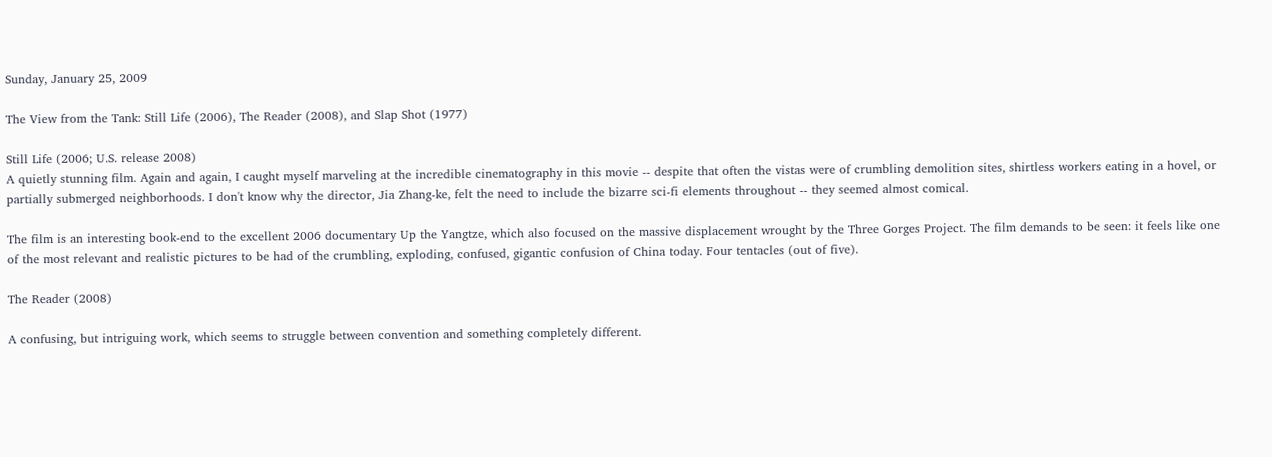Sunday, January 25, 2009

The View from the Tank: Still Life (2006), The Reader (2008), and Slap Shot (1977)

Still Life (2006; U.S. release 2008)
A quietly stunning film. Again and again, I caught myself marveling at the incredible cinematography in this movie -- despite that often the vistas were of crumbling demolition sites, shirtless workers eating in a hovel, or partially submerged neighborhoods. I don't know why the director, Jia Zhang-ke, felt the need to include the bizarre sci-fi elements throughout -- they seemed almost comical.

The film is an interesting book-end to the excellent 2006 documentary Up the Yangtze, which also focused on the massive displacement wrought by the Three Gorges Project. The film demands to be seen: it feels like one of the most relevant and realistic pictures to be had of the crumbling, exploding, confused, gigantic confusion of China today. Four tentacles (out of five).

The Reader (2008)

A confusing, but intriguing work, which seems to struggle between convention and something completely different.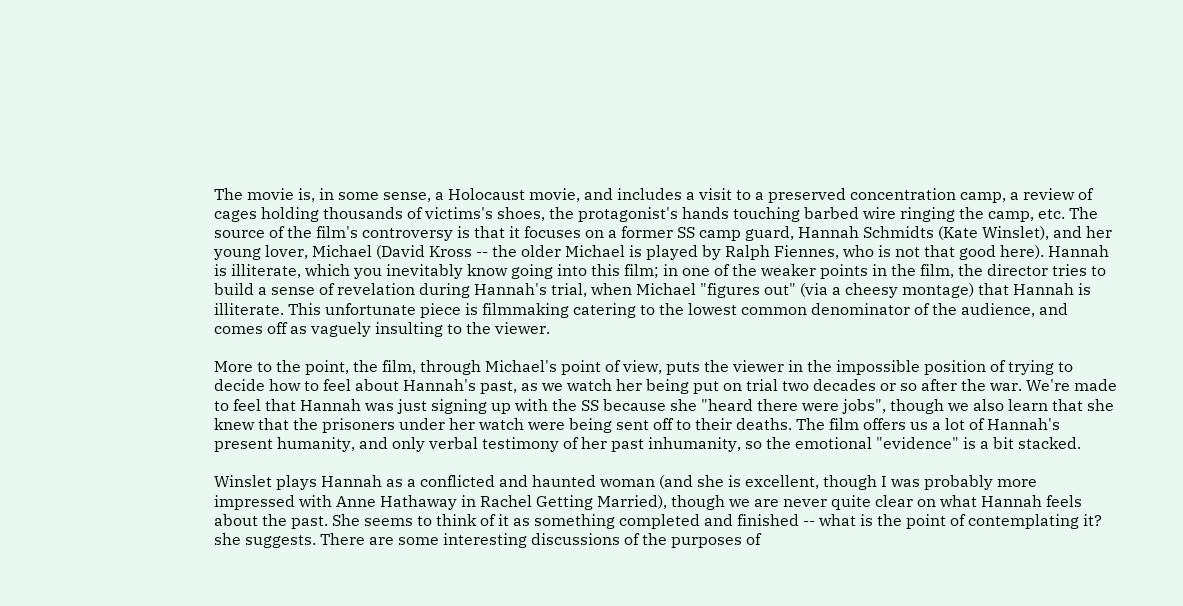The movie is, in some sense, a Holocaust movie, and includes a visit to a preserved concentration camp, a review of cages holding thousands of victims's shoes, the protagonist's hands touching barbed wire ringing the camp, etc. The source of the film's controversy is that it focuses on a former SS camp guard, Hannah Schmidts (Kate Winslet), and her young lover, Michael (David Kross -- the older Michael is played by Ralph Fiennes, who is not that good here). Hannah is illiterate, which you inevitably know going into this film; in one of the weaker points in the film, the director tries to build a sense of revelation during Hannah's trial, when Michael "figures out" (via a cheesy montage) that Hannah is illiterate. This unfortunate piece is filmmaking catering to the lowest common denominator of the audience, and comes off as vaguely insulting to the viewer.

More to the point, the film, through Michael's point of view, puts the viewer in the impossible position of trying to decide how to feel about Hannah's past, as we watch her being put on trial two decades or so after the war. We're made to feel that Hannah was just signing up with the SS because she "heard there were jobs", though we also learn that she knew that the prisoners under her watch were being sent off to their deaths. The film offers us a lot of Hannah's present humanity, and only verbal testimony of her past inhumanity, so the emotional "evidence" is a bit stacked.

Winslet plays Hannah as a conflicted and haunted woman (and she is excellent, though I was probably more impressed with Anne Hathaway in Rachel Getting Married), though we are never quite clear on what Hannah feels about the past. She seems to think of it as something completed and finished -- what is the point of contemplating it? she suggests. There are some interesting discussions of the purposes of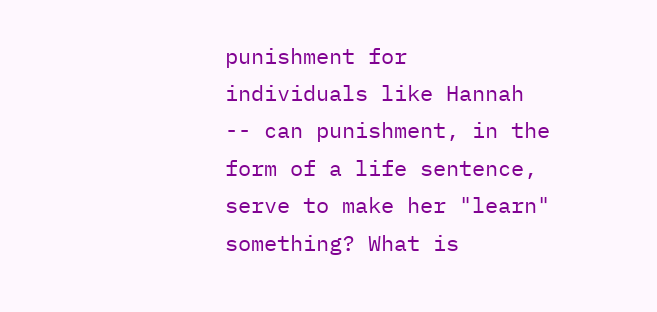punishment for individuals like Hannah -- can punishment, in the form of a life sentence, serve to make her "learn" something? What is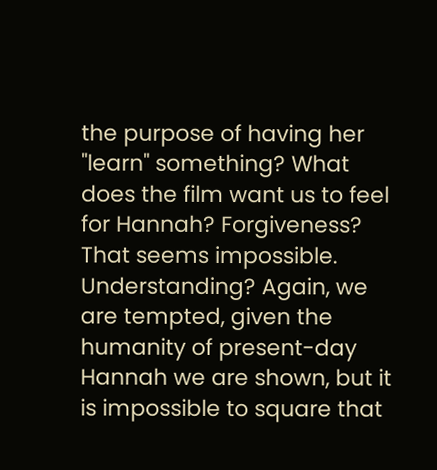the purpose of having her "learn" something? What does the film want us to feel for Hannah? Forgiveness? That seems impossible. Understanding? Again, we are tempted, given the humanity of present-day Hannah we are shown, but it is impossible to square that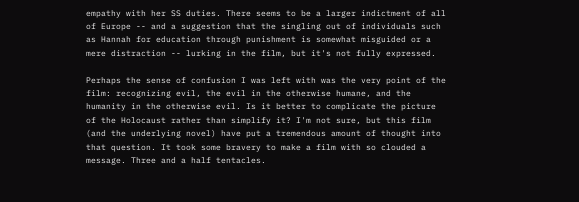empathy with her SS duties. There seems to be a larger indictment of all of Europe -- and a suggestion that the singling out of individuals such as Hannah for education through punishment is somewhat misguided or a mere distraction -- lurking in the film, but it's not fully expressed.

Perhaps the sense of confusion I was left with was the very point of the film: recognizing evil, the evil in the otherwise humane, and the humanity in the otherwise evil. Is it better to complicate the picture of the Holocaust rather than simplify it? I'm not sure, but this film (and the underlying novel) have put a tremendous amount of thought into that question. It took some bravery to make a film with so clouded a message. Three and a half tentacles.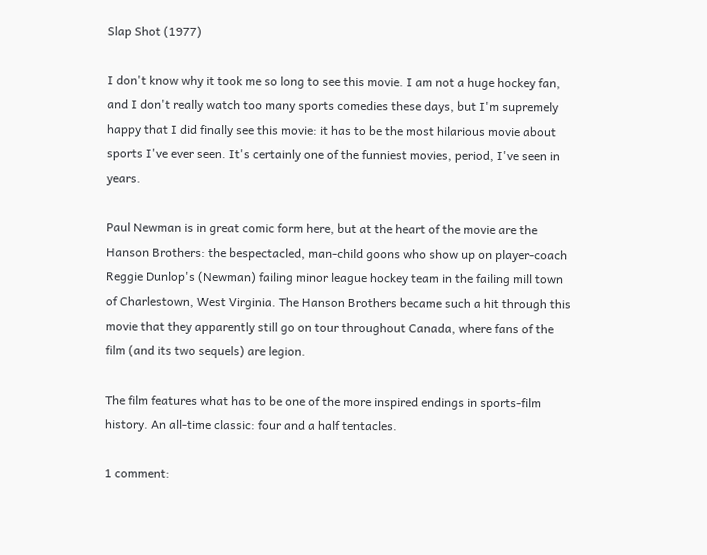Slap Shot (1977)

I don't know why it took me so long to see this movie. I am not a huge hockey fan, and I don't really watch too many sports comedies these days, but I'm supremely happy that I did finally see this movie: it has to be the most hilarious movie about sports I've ever seen. It's certainly one of the funniest movies, period, I've seen in years.

Paul Newman is in great comic form here, but at the heart of the movie are the Hanson Brothers: the bespectacled, man-child goons who show up on player-coach Reggie Dunlop's (Newman) failing minor league hockey team in the failing mill town of Charlestown, West Virginia. The Hanson Brothers became such a hit through this movie that they apparently still go on tour throughout Canada, where fans of the film (and its two sequels) are legion.

The film features what has to be one of the more inspired endings in sports-film history. An all-time classic: four and a half tentacles.

1 comment: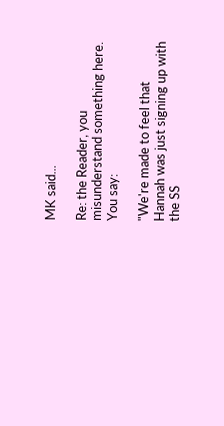MK said...

Re: the Reader, you misunderstand something here. You say:

"We're made to feel that Hannah was just signing up with the SS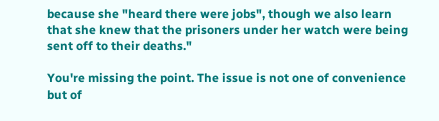because she "heard there were jobs", though we also learn that she knew that the prisoners under her watch were being sent off to their deaths."

You're missing the point. The issue is not one of convenience but of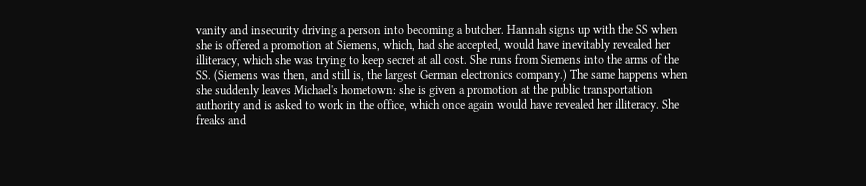vanity and insecurity driving a person into becoming a butcher. Hannah signs up with the SS when she is offered a promotion at Siemens, which, had she accepted, would have inevitably revealed her illiteracy, which she was trying to keep secret at all cost. She runs from Siemens into the arms of the SS. (Siemens was then, and still is, the largest German electronics company.) The same happens when she suddenly leaves Michael's hometown: she is given a promotion at the public transportation authority and is asked to work in the office, which once again would have revealed her illiteracy. She freaks and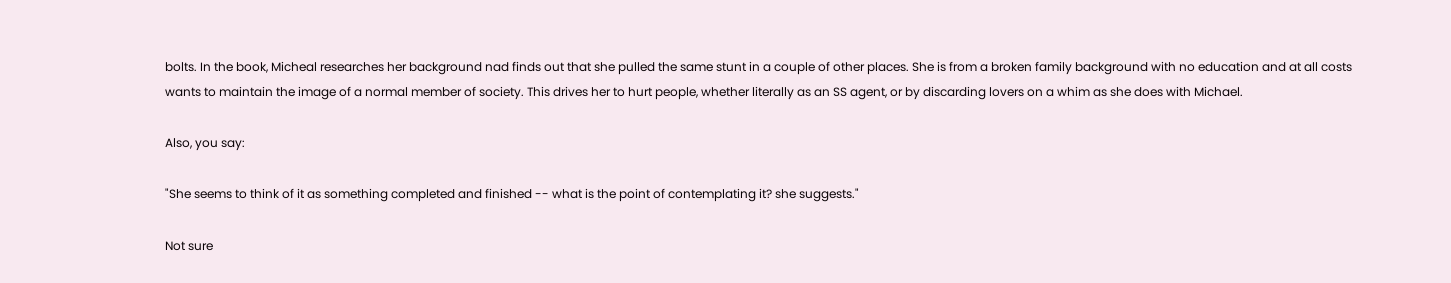bolts. In the book, Micheal researches her background nad finds out that she pulled the same stunt in a couple of other places. She is from a broken family background with no education and at all costs wants to maintain the image of a normal member of society. This drives her to hurt people, whether literally as an SS agent, or by discarding lovers on a whim as she does with Michael.

Also, you say:

"She seems to think of it as something completed and finished -- what is the point of contemplating it? she suggests."

Not sure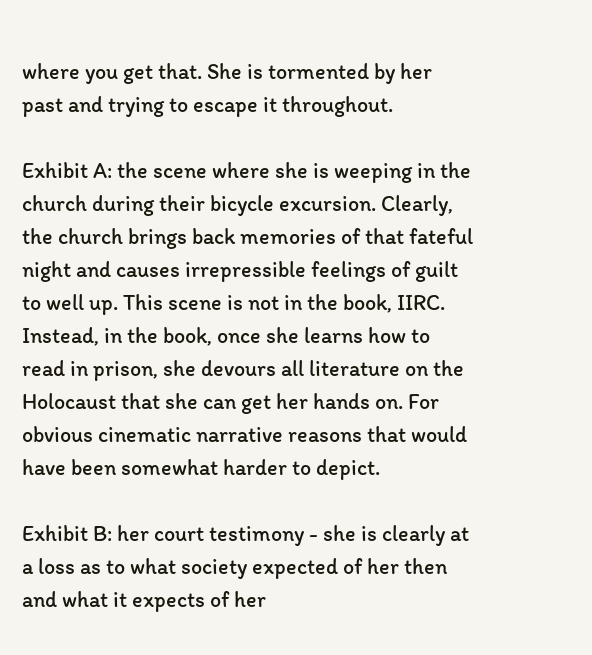where you get that. She is tormented by her past and trying to escape it throughout.

Exhibit A: the scene where she is weeping in the church during their bicycle excursion. Clearly, the church brings back memories of that fateful night and causes irrepressible feelings of guilt to well up. This scene is not in the book, IIRC. Instead, in the book, once she learns how to read in prison, she devours all literature on the Holocaust that she can get her hands on. For obvious cinematic narrative reasons that would have been somewhat harder to depict.

Exhibit B: her court testimony - she is clearly at a loss as to what society expected of her then and what it expects of her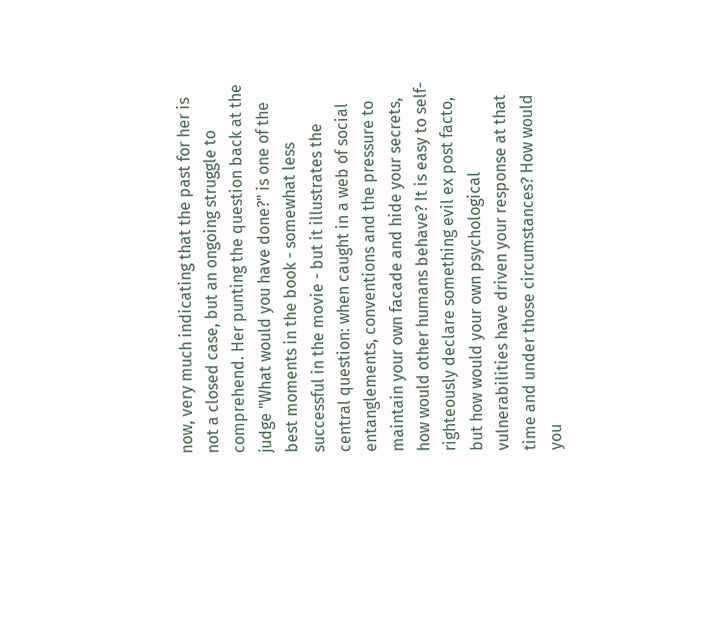now, very much indicating that the past for her is not a closed case, but an ongoing struggle to comprehend. Her punting the question back at the judge "What would you have done?" is one of the best moments in the book - somewhat less successful in the movie - but it illustrates the central question: when caught in a web of social entanglements, conventions and the pressure to maintain your own facade and hide your secrets, how would other humans behave? It is easy to self-righteously declare something evil ex post facto, but how would your own psychological vulnerabilities have driven your response at that time and under those circumstances? How would you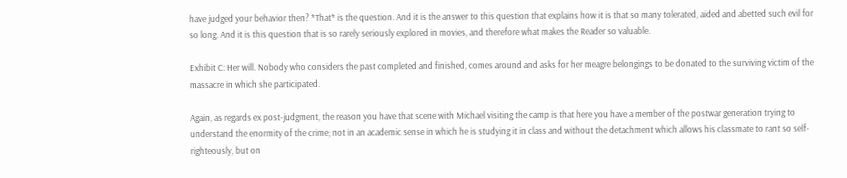have judged your behavior then? *That* is the question. And it is the answer to this question that explains how it is that so many tolerated, aided and abetted such evil for so long. And it is this question that is so rarely seriously explored in movies, and therefore what makes the Reader so valuable.

Exhibit C: Her will. Nobody who considers the past completed and finished, comes around and asks for her meagre belongings to be donated to the surviving victim of the massacre in which she participated.

Again, as regards ex post-judgment, the reason you have that scene with Michael visiting the camp is that here you have a member of the postwar generation trying to understand the enormity of the crime; not in an academic sense in which he is studying it in class and without the detachment which allows his classmate to rant so self-righteously, but on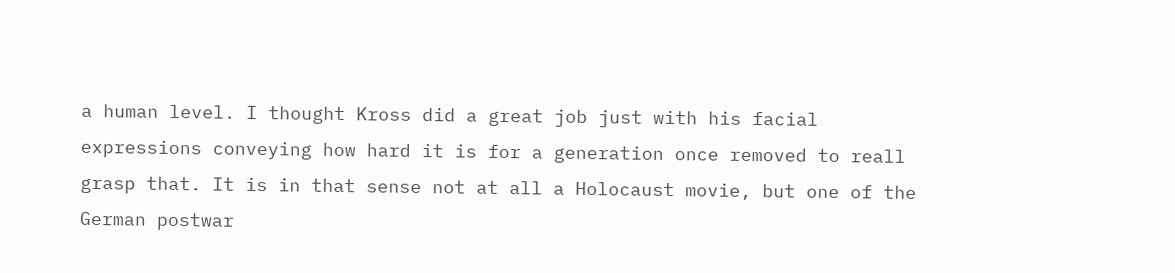a human level. I thought Kross did a great job just with his facial expressions conveying how hard it is for a generation once removed to reall grasp that. It is in that sense not at all a Holocaust movie, but one of the German postwar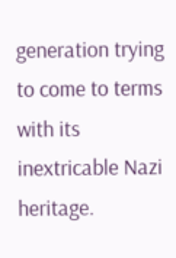generation trying to come to terms with its inextricable Nazi heritage.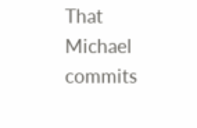That Michael commits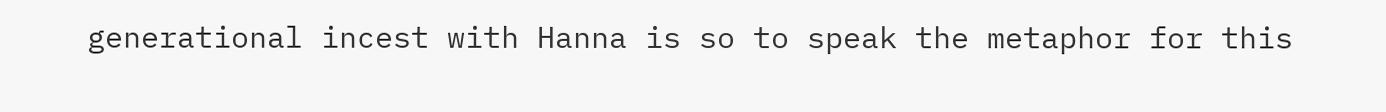generational incest with Hanna is so to speak the metaphor for this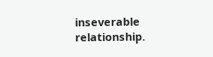inseverable relationship.